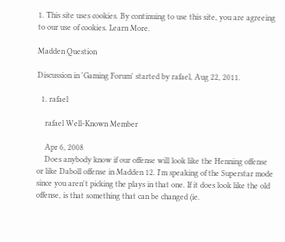1. This site uses cookies. By continuing to use this site, you are agreeing to our use of cookies. Learn More.

Madden Question

Discussion in 'Gaming Forum' started by rafael, Aug 22, 2011.

  1. rafael

    rafael Well-Known Member

    Apr 6, 2008
    Does anybody know if our offense will look like the Henning offense or like Daboll offense in Madden 12. I'm speaking of the Superstar mode since you aren't picking the plays in that one. If it does look like the old offense, is that something that can be changed (ie.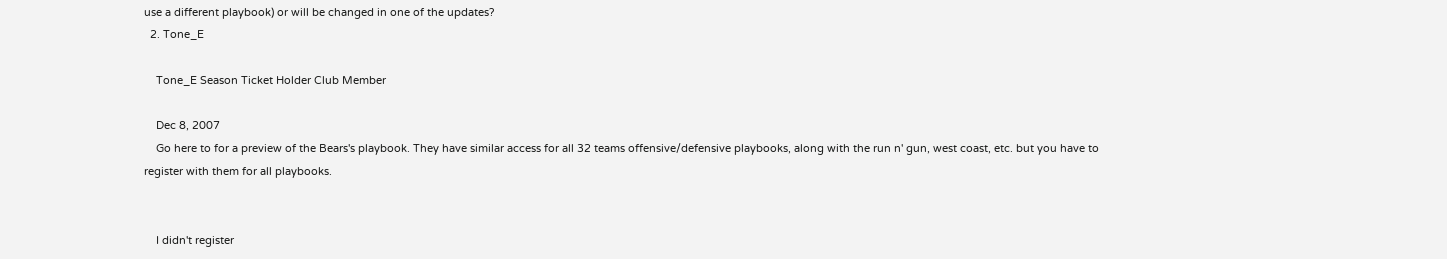use a different playbook) or will be changed in one of the updates?
  2. Tone_E

    Tone_E Season Ticket Holder Club Member

    Dec 8, 2007
    Go here to for a preview of the Bears's playbook. They have similar access for all 32 teams offensive/defensive playbooks, along with the run n' gun, west coast, etc. but you have to register with them for all playbooks.


    I didn't register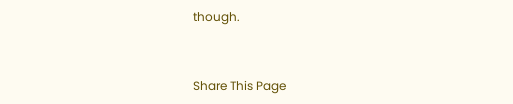though.


Share This Page